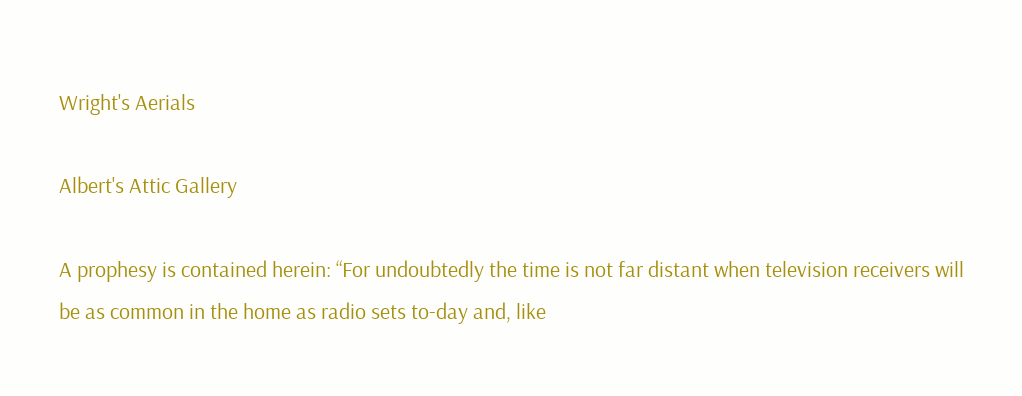Wright's Aerials

Albert's Attic Gallery

A prophesy is contained herein: “For undoubtedly the time is not far distant when television receivers will be as common in the home as radio sets to-day and, like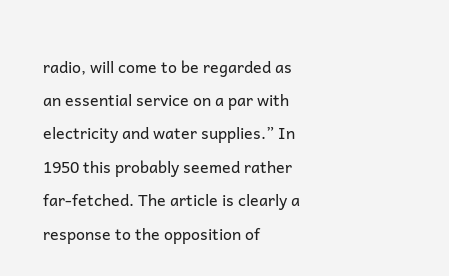radio, will come to be regarded as an essential service on a par with electricity and water supplies.” In 1950 this probably seemed rather far-fetched. The article is clearly a response to the opposition of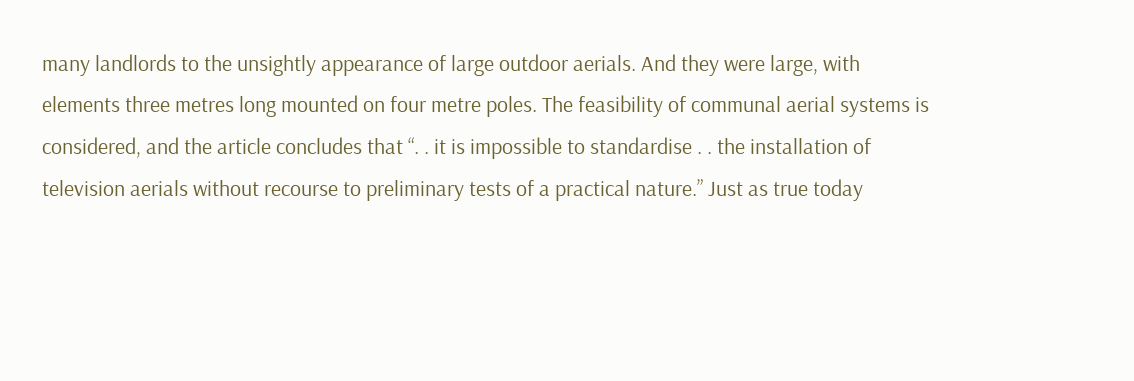many landlords to the unsightly appearance of large outdoor aerials. And they were large, with elements three metres long mounted on four metre poles. The feasibility of communal aerial systems is considered, and the article concludes that “. . it is impossible to standardise . . the installation of television aerials without recourse to preliminary tests of a practical nature.” Just as true today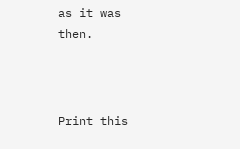as it was then.



Print this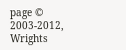page © 2003-2012, Wrights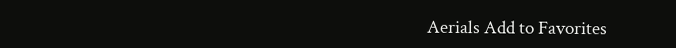Aerials Add to Favorites